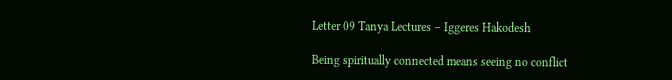Letter 09 Tanya Lectures – Iggeres Hakodesh

Being spiritually connected means seeing no conflict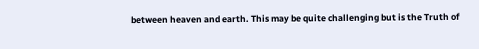between heaven and earth. This may be quite challenging but is the Truth of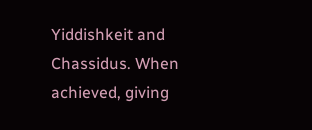Yiddishkeit and Chassidus. When achieved, giving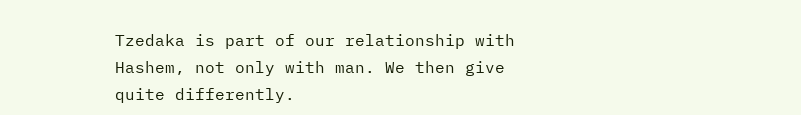Tzedaka is part of our relationship with Hashem, not only with man. We then give quite differently.